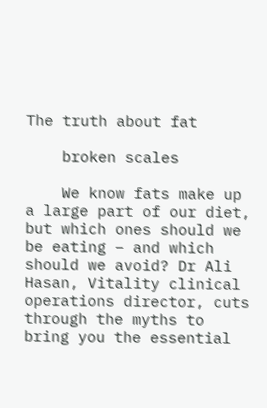The truth about fat

    broken scales

    We know fats make up a large part of our diet, but which ones should we be eating – and which should we avoid? Dr Ali Hasan, Vitality clinical operations director, cuts through the myths to bring you the essential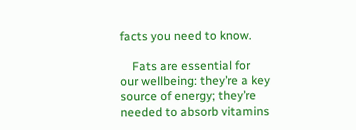facts you need to know.

    Fats are essential for our wellbeing: they’re a key source of energy; they’re needed to absorb vitamins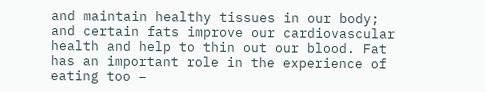and maintain healthy tissues in our body; and certain fats improve our cardiovascular health and help to thin out our blood. Fat has an important role in the experience of eating too –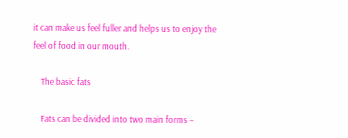it can make us feel fuller and helps us to enjoy the feel of food in our mouth.

    The basic fats

    Fats can be divided into two main forms –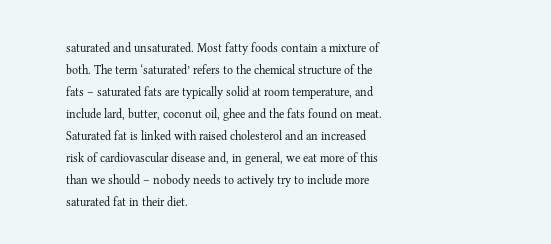saturated and unsaturated. Most fatty foods contain a mixture of both. The term ‘saturated’ refers to the chemical structure of the fats – saturated fats are typically solid at room temperature, and include lard, butter, coconut oil, ghee and the fats found on meat. Saturated fat is linked with raised cholesterol and an increased risk of cardiovascular disease and, in general, we eat more of this than we should – nobody needs to actively try to include more saturated fat in their diet.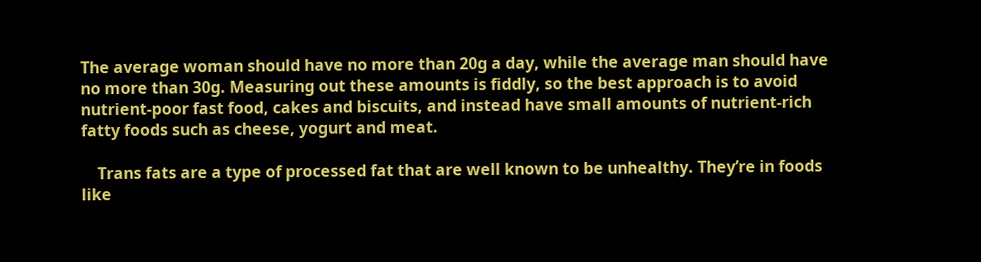The average woman should have no more than 20g a day, while the average man should have no more than 30g. Measuring out these amounts is fiddly, so the best approach is to avoid nutrient-poor fast food, cakes and biscuits, and instead have small amounts of nutrient-rich fatty foods such as cheese, yogurt and meat.

    Trans fats are a type of processed fat that are well known to be unhealthy. They’re in foods like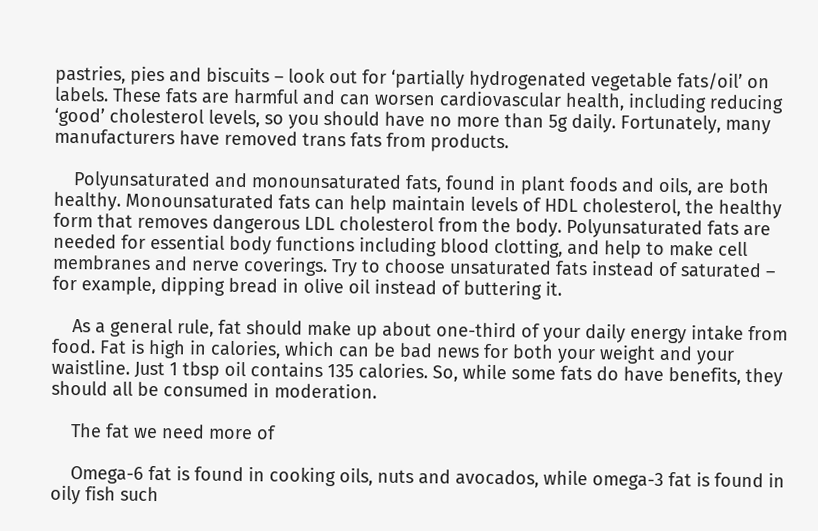pastries, pies and biscuits – look out for ‘partially hydrogenated vegetable fats/oil’ on labels. These fats are harmful and can worsen cardiovascular health, including reducing ‘good’ cholesterol levels, so you should have no more than 5g daily. Fortunately, many manufacturers have removed trans fats from products.

    Polyunsaturated and monounsaturated fats, found in plant foods and oils, are both healthy. Monounsaturated fats can help maintain levels of HDL cholesterol, the healthy form that removes dangerous LDL cholesterol from the body. Polyunsaturated fats are needed for essential body functions including blood clotting, and help to make cell membranes and nerve coverings. Try to choose unsaturated fats instead of saturated – for example, dipping bread in olive oil instead of buttering it.

    As a general rule, fat should make up about one-third of your daily energy intake from food. Fat is high in calories, which can be bad news for both your weight and your waistline. Just 1 tbsp oil contains 135 calories. So, while some fats do have benefits, they should all be consumed in moderation.

    The fat we need more of

    Omega-6 fat is found in cooking oils, nuts and avocados, while omega-3 fat is found in oily fish such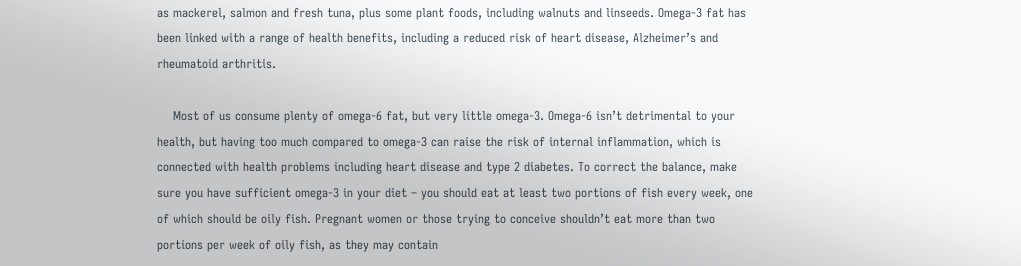as mackerel, salmon and fresh tuna, plus some plant foods, including walnuts and linseeds. Omega-3 fat has been linked with a range of health benefits, including a reduced risk of heart disease, Alzheimer’s and rheumatoid arthritis.

    Most of us consume plenty of omega-6 fat, but very little omega-3. Omega-6 isn’t detrimental to your health, but having too much compared to omega-3 can raise the risk of internal inflammation, which is connected with health problems including heart disease and type 2 diabetes. To correct the balance, make sure you have sufficient omega-3 in your diet – you should eat at least two portions of fish every week, one of which should be oily fish. Pregnant women or those trying to conceive shouldn’t eat more than two portions per week of oily fish, as they may contain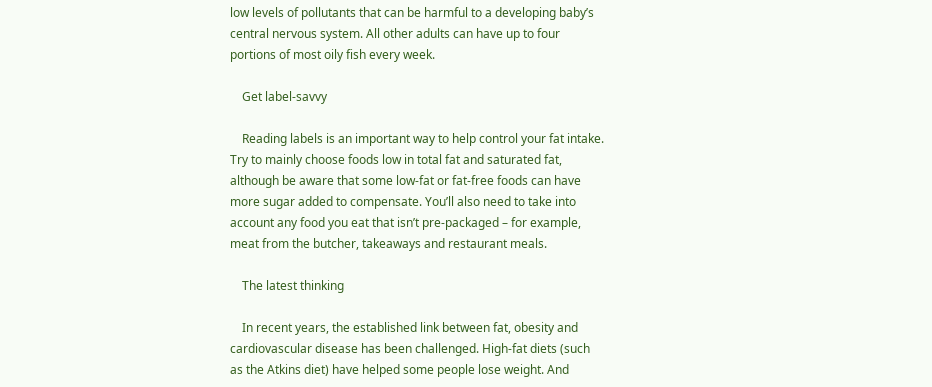low levels of pollutants that can be harmful to a developing baby’s central nervous system. All other adults can have up to four portions of most oily fish every week.

    Get label-savvy

    Reading labels is an important way to help control your fat intake. Try to mainly choose foods low in total fat and saturated fat, although be aware that some low-fat or fat-free foods can have more sugar added to compensate. You’ll also need to take into account any food you eat that isn’t pre-packaged – for example, meat from the butcher, takeaways and restaurant meals.

    The latest thinking

    In recent years, the established link between fat, obesity and cardiovascular disease has been challenged. High-fat diets (such as the Atkins diet) have helped some people lose weight. And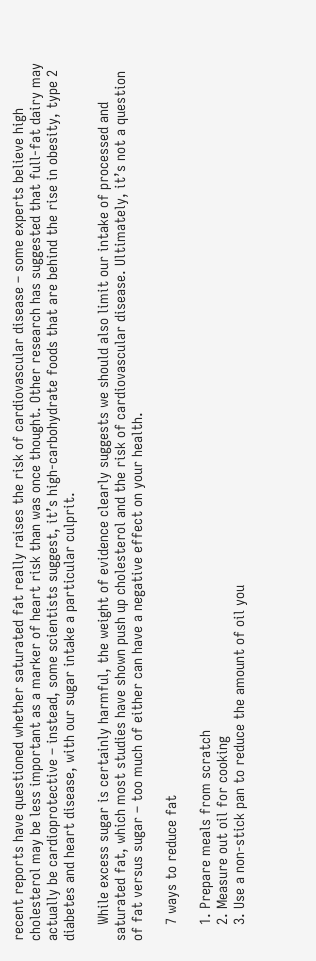recent reports have questioned whether saturated fat really raises the risk of cardiovascular disease – some experts believe high cholesterol may be less important as a marker of heart risk than was once thought. Other research has suggested that full-fat dairy may actually be cardioprotective – instead, some scientists suggest, it’s high-carbohydrate foods that are behind the rise in obesity, type 2 diabetes and heart disease, with our sugar intake a particular culprit.

    While excess sugar is certainly harmful, the weight of evidence clearly suggests we should also limit our intake of processed and saturated fat, which most studies have shown push up cholesterol and the risk of cardiovascular disease. Ultimately, it’s not a question of fat versus sugar – too much of either can have a negative effect on your health.

    7 ways to reduce fat

    1. Prepare meals from scratch
    2. Measure out oil for cooking
    3. Use a non-stick pan to reduce the amount of oil you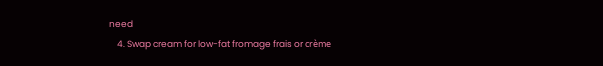need
    4. Swap cream for low-fat fromage frais or crème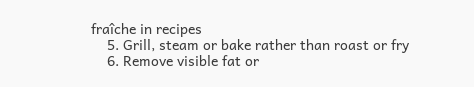fraîche in recipes
    5. Grill, steam or bake rather than roast or fry
    6. Remove visible fat or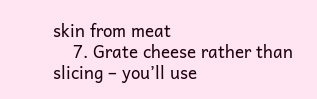skin from meat
    7. Grate cheese rather than slicing – you’ll use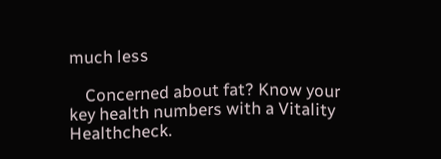much less

    Concerned about fat? Know your key health numbers with a Vitality Healthcheck.